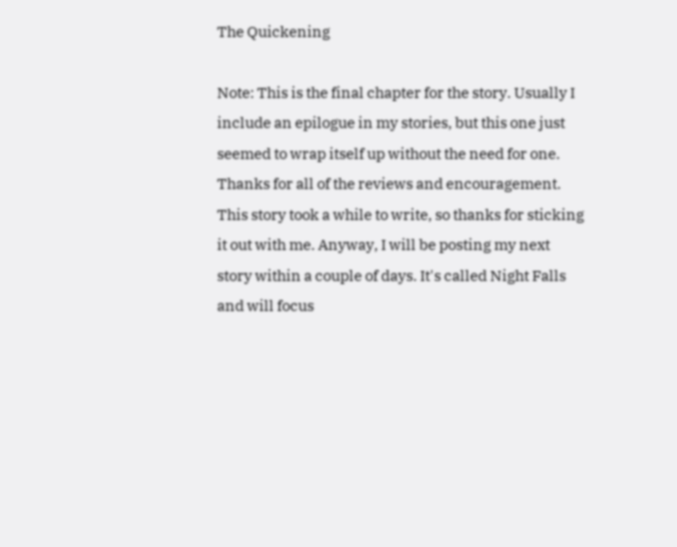The Quickening

Note: This is the final chapter for the story. Usually I include an epilogue in my stories, but this one just seemed to wrap itself up without the need for one. Thanks for all of the reviews and encouragement. This story took a while to write, so thanks for sticking it out with me. Anyway, I will be posting my next story within a couple of days. It's called Night Falls and will focus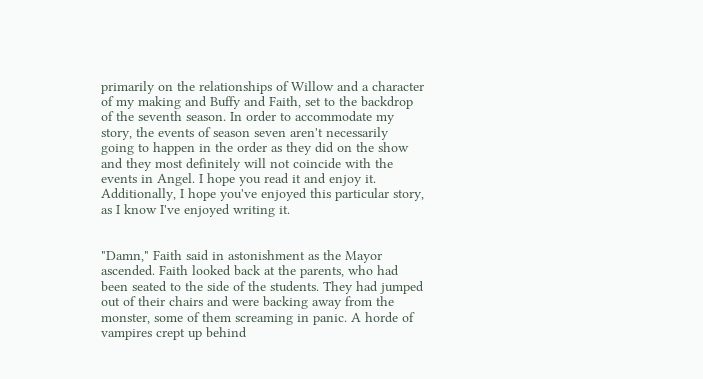primarily on the relationships of Willow and a character of my making and Buffy and Faith, set to the backdrop of the seventh season. In order to accommodate my story, the events of season seven aren't necessarily going to happen in the order as they did on the show and they most definitely will not coincide with the events in Angel. I hope you read it and enjoy it. Additionally, I hope you've enjoyed this particular story, as I know I've enjoyed writing it.


"Damn," Faith said in astonishment as the Mayor ascended. Faith looked back at the parents, who had been seated to the side of the students. They had jumped out of their chairs and were backing away from the monster, some of them screaming in panic. A horde of vampires crept up behind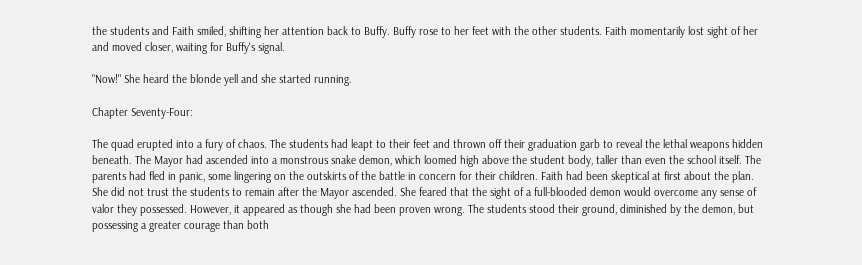the students and Faith smiled, shifting her attention back to Buffy. Buffy rose to her feet with the other students. Faith momentarily lost sight of her and moved closer, waiting for Buffy's signal.

"Now!" She heard the blonde yell and she started running.

Chapter Seventy-Four:

The quad erupted into a fury of chaos. The students had leapt to their feet and thrown off their graduation garb to reveal the lethal weapons hidden beneath. The Mayor had ascended into a monstrous snake demon, which loomed high above the student body, taller than even the school itself. The parents had fled in panic, some lingering on the outskirts of the battle in concern for their children. Faith had been skeptical at first about the plan. She did not trust the students to remain after the Mayor ascended. She feared that the sight of a full-blooded demon would overcome any sense of valor they possessed. However, it appeared as though she had been proven wrong. The students stood their ground, diminished by the demon, but possessing a greater courage than both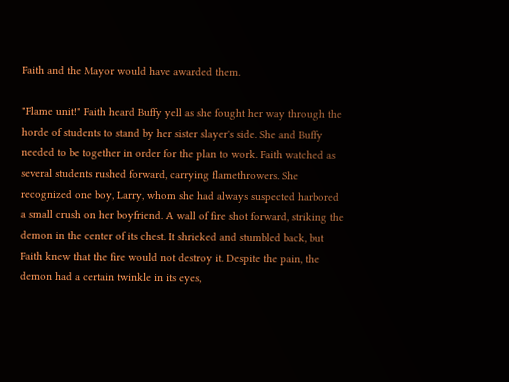Faith and the Mayor would have awarded them.

"Flame unit!" Faith heard Buffy yell as she fought her way through the horde of students to stand by her sister slayer's side. She and Buffy needed to be together in order for the plan to work. Faith watched as several students rushed forward, carrying flamethrowers. She recognized one boy, Larry, whom she had always suspected harbored a small crush on her boyfriend. A wall of fire shot forward, striking the demon in the center of its chest. It shrieked and stumbled back, but Faith knew that the fire would not destroy it. Despite the pain, the demon had a certain twinkle in its eyes,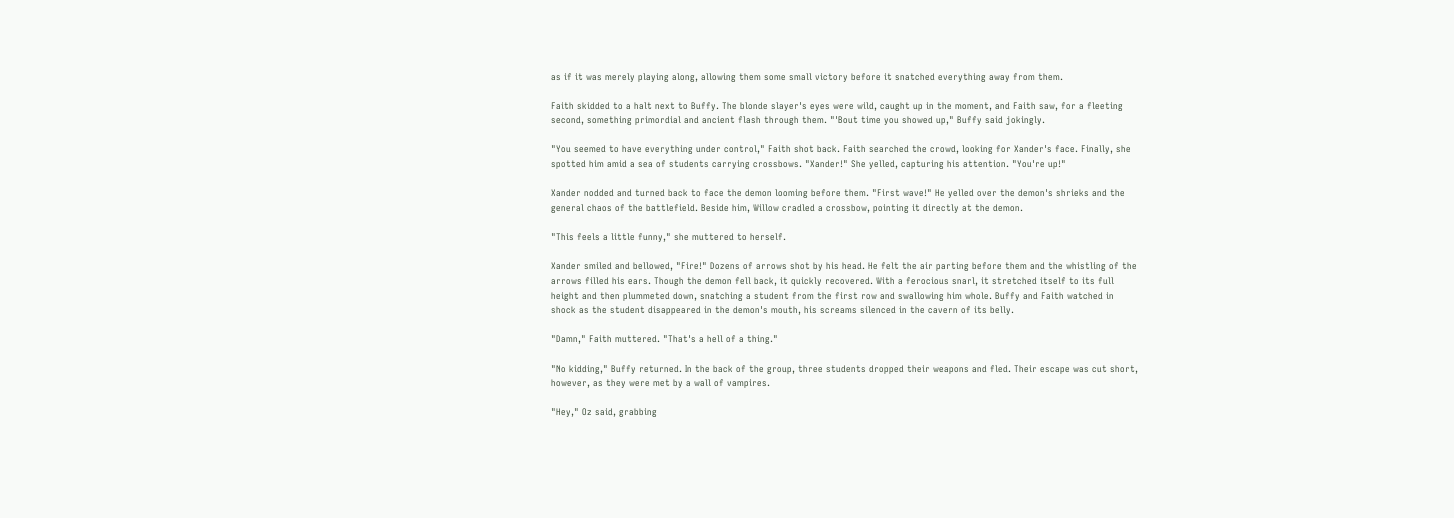as if it was merely playing along, allowing them some small victory before it snatched everything away from them.

Faith skidded to a halt next to Buffy. The blonde slayer's eyes were wild, caught up in the moment, and Faith saw, for a fleeting second, something primordial and ancient flash through them. "'Bout time you showed up," Buffy said jokingly.

"You seemed to have everything under control," Faith shot back. Faith searched the crowd, looking for Xander's face. Finally, she spotted him amid a sea of students carrying crossbows. "Xander!" She yelled, capturing his attention. "You're up!"

Xander nodded and turned back to face the demon looming before them. "First wave!" He yelled over the demon's shrieks and the general chaos of the battlefield. Beside him, Willow cradled a crossbow, pointing it directly at the demon.

"This feels a little funny," she muttered to herself.

Xander smiled and bellowed, "Fire!" Dozens of arrows shot by his head. He felt the air parting before them and the whistling of the arrows filled his ears. Though the demon fell back, it quickly recovered. With a ferocious snarl, it stretched itself to its full height and then plummeted down, snatching a student from the first row and swallowing him whole. Buffy and Faith watched in shock as the student disappeared in the demon's mouth, his screams silenced in the cavern of its belly.

"Damn," Faith muttered. "That's a hell of a thing."

"No kidding," Buffy returned. In the back of the group, three students dropped their weapons and fled. Their escape was cut short, however, as they were met by a wall of vampires.

"Hey," Oz said, grabbing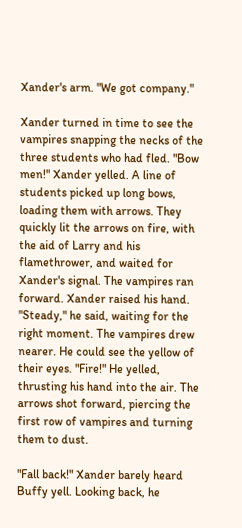Xander's arm. "We got company."

Xander turned in time to see the vampires snapping the necks of the three students who had fled. "Bow men!" Xander yelled. A line of students picked up long bows, loading them with arrows. They quickly lit the arrows on fire, with the aid of Larry and his flamethrower, and waited for Xander's signal. The vampires ran forward. Xander raised his hand. "Steady," he said, waiting for the right moment. The vampires drew nearer. He could see the yellow of their eyes. "Fire!" He yelled, thrusting his hand into the air. The arrows shot forward, piercing the first row of vampires and turning them to dust.

"Fall back!" Xander barely heard Buffy yell. Looking back, he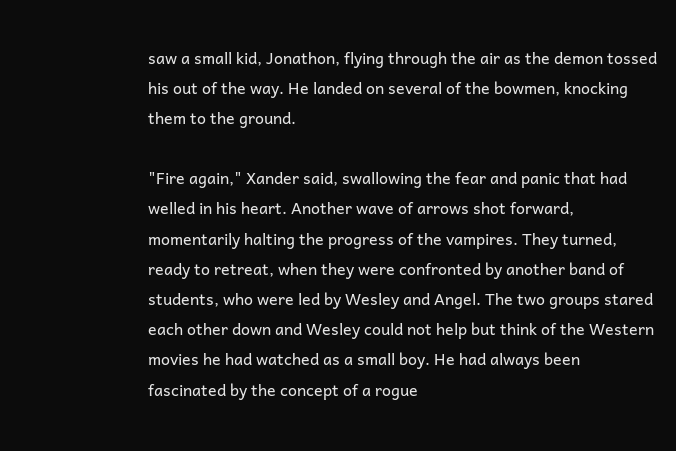saw a small kid, Jonathon, flying through the air as the demon tossed his out of the way. He landed on several of the bowmen, knocking them to the ground.

"Fire again," Xander said, swallowing the fear and panic that had welled in his heart. Another wave of arrows shot forward, momentarily halting the progress of the vampires. They turned, ready to retreat, when they were confronted by another band of students, who were led by Wesley and Angel. The two groups stared each other down and Wesley could not help but think of the Western movies he had watched as a small boy. He had always been fascinated by the concept of a rogue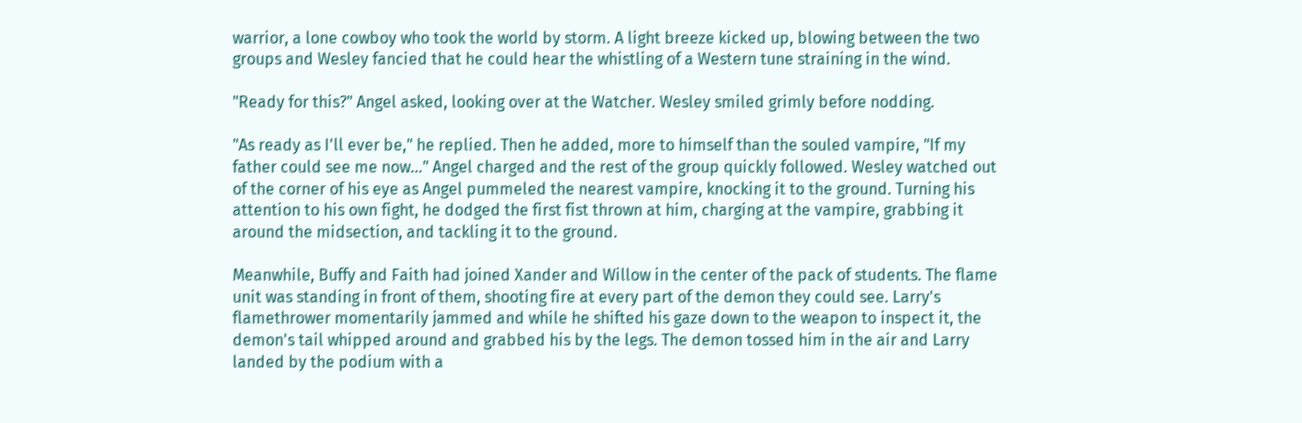warrior, a lone cowboy who took the world by storm. A light breeze kicked up, blowing between the two groups and Wesley fancied that he could hear the whistling of a Western tune straining in the wind.

"Ready for this?" Angel asked, looking over at the Watcher. Wesley smiled grimly before nodding.

"As ready as I'll ever be," he replied. Then he added, more to himself than the souled vampire, "If my father could see me now…" Angel charged and the rest of the group quickly followed. Wesley watched out of the corner of his eye as Angel pummeled the nearest vampire, knocking it to the ground. Turning his attention to his own fight, he dodged the first fist thrown at him, charging at the vampire, grabbing it around the midsection, and tackling it to the ground.

Meanwhile, Buffy and Faith had joined Xander and Willow in the center of the pack of students. The flame unit was standing in front of them, shooting fire at every part of the demon they could see. Larry's flamethrower momentarily jammed and while he shifted his gaze down to the weapon to inspect it, the demon's tail whipped around and grabbed his by the legs. The demon tossed him in the air and Larry landed by the podium with a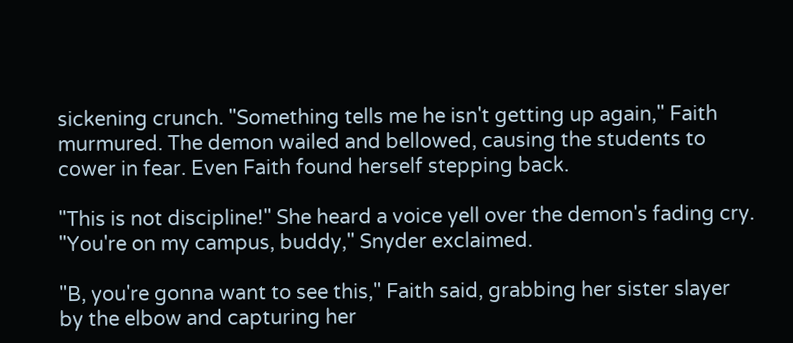sickening crunch. "Something tells me he isn't getting up again," Faith murmured. The demon wailed and bellowed, causing the students to cower in fear. Even Faith found herself stepping back.

"This is not discipline!" She heard a voice yell over the demon's fading cry. "You're on my campus, buddy," Snyder exclaimed.

"B, you're gonna want to see this," Faith said, grabbing her sister slayer by the elbow and capturing her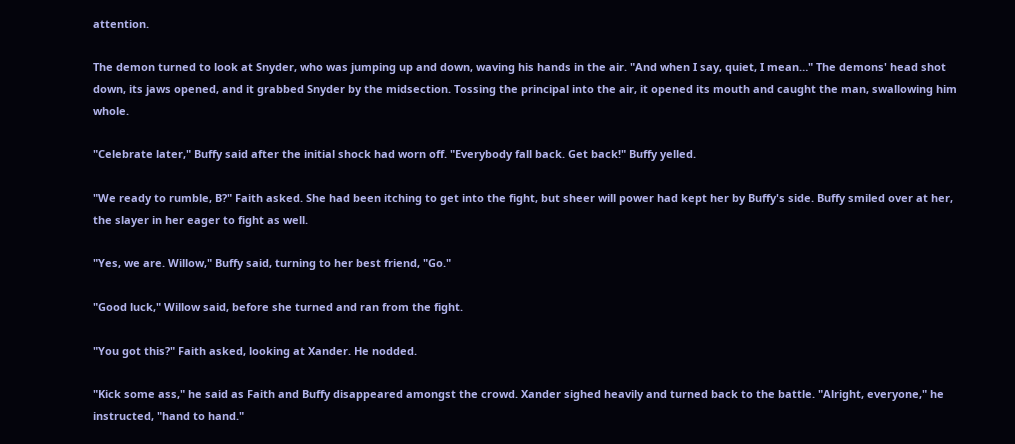attention.

The demon turned to look at Snyder, who was jumping up and down, waving his hands in the air. "And when I say, quiet, I mean…" The demons' head shot down, its jaws opened, and it grabbed Snyder by the midsection. Tossing the principal into the air, it opened its mouth and caught the man, swallowing him whole.

"Celebrate later," Buffy said after the initial shock had worn off. "Everybody fall back. Get back!" Buffy yelled.

"We ready to rumble, B?" Faith asked. She had been itching to get into the fight, but sheer will power had kept her by Buffy's side. Buffy smiled over at her, the slayer in her eager to fight as well.

"Yes, we are. Willow," Buffy said, turning to her best friend, "Go."

"Good luck," Willow said, before she turned and ran from the fight.

"You got this?" Faith asked, looking at Xander. He nodded.

"Kick some ass," he said as Faith and Buffy disappeared amongst the crowd. Xander sighed heavily and turned back to the battle. "Alright, everyone," he instructed, "hand to hand."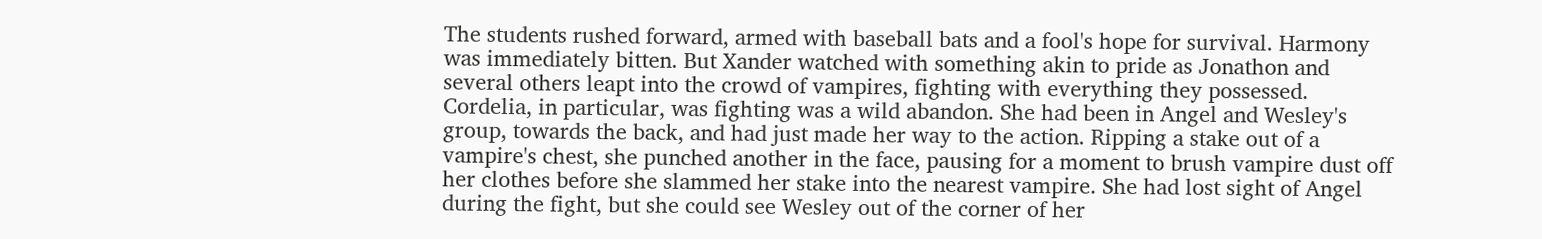The students rushed forward, armed with baseball bats and a fool's hope for survival. Harmony was immediately bitten. But Xander watched with something akin to pride as Jonathon and several others leapt into the crowd of vampires, fighting with everything they possessed. Cordelia, in particular, was fighting was a wild abandon. She had been in Angel and Wesley's group, towards the back, and had just made her way to the action. Ripping a stake out of a vampire's chest, she punched another in the face, pausing for a moment to brush vampire dust off her clothes before she slammed her stake into the nearest vampire. She had lost sight of Angel during the fight, but she could see Wesley out of the corner of her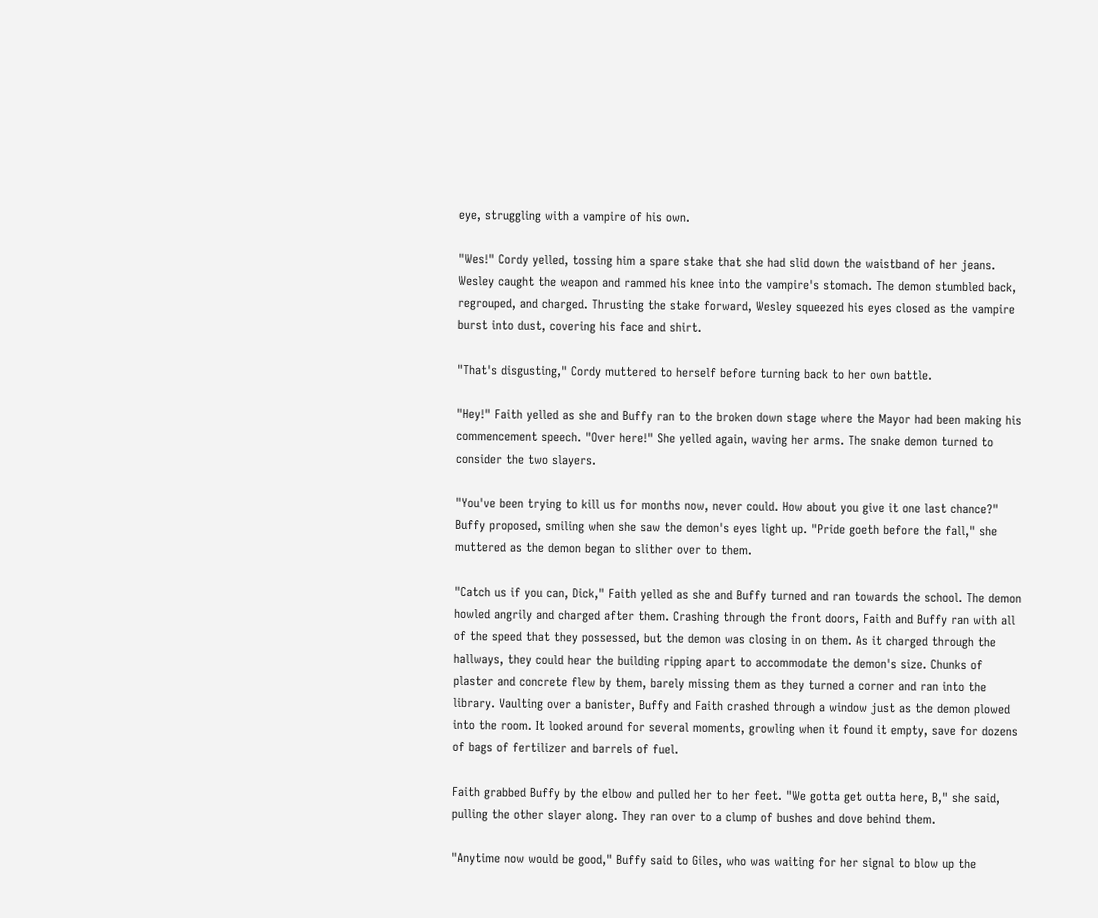eye, struggling with a vampire of his own.

"Wes!" Cordy yelled, tossing him a spare stake that she had slid down the waistband of her jeans. Wesley caught the weapon and rammed his knee into the vampire's stomach. The demon stumbled back, regrouped, and charged. Thrusting the stake forward, Wesley squeezed his eyes closed as the vampire burst into dust, covering his face and shirt.

"That's disgusting," Cordy muttered to herself before turning back to her own battle.

"Hey!" Faith yelled as she and Buffy ran to the broken down stage where the Mayor had been making his commencement speech. "Over here!" She yelled again, waving her arms. The snake demon turned to consider the two slayers.

"You've been trying to kill us for months now, never could. How about you give it one last chance?" Buffy proposed, smiling when she saw the demon's eyes light up. "Pride goeth before the fall," she muttered as the demon began to slither over to them.

"Catch us if you can, Dick," Faith yelled as she and Buffy turned and ran towards the school. The demon howled angrily and charged after them. Crashing through the front doors, Faith and Buffy ran with all of the speed that they possessed, but the demon was closing in on them. As it charged through the hallways, they could hear the building ripping apart to accommodate the demon's size. Chunks of plaster and concrete flew by them, barely missing them as they turned a corner and ran into the library. Vaulting over a banister, Buffy and Faith crashed through a window just as the demon plowed into the room. It looked around for several moments, growling when it found it empty, save for dozens of bags of fertilizer and barrels of fuel.

Faith grabbed Buffy by the elbow and pulled her to her feet. "We gotta get outta here, B," she said, pulling the other slayer along. They ran over to a clump of bushes and dove behind them.

"Anytime now would be good," Buffy said to Giles, who was waiting for her signal to blow up the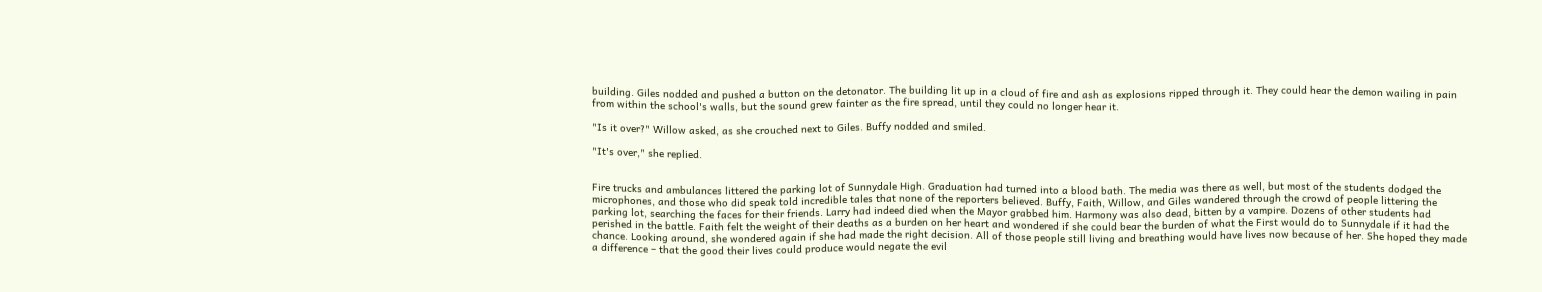building. Giles nodded and pushed a button on the detonator. The building lit up in a cloud of fire and ash as explosions ripped through it. They could hear the demon wailing in pain from within the school's walls, but the sound grew fainter as the fire spread, until they could no longer hear it.

"Is it over?" Willow asked, as she crouched next to Giles. Buffy nodded and smiled.

"It's over," she replied.


Fire trucks and ambulances littered the parking lot of Sunnydale High. Graduation had turned into a blood bath. The media was there as well, but most of the students dodged the microphones, and those who did speak told incredible tales that none of the reporters believed. Buffy, Faith, Willow, and Giles wandered through the crowd of people littering the parking lot, searching the faces for their friends. Larry had indeed died when the Mayor grabbed him. Harmony was also dead, bitten by a vampire. Dozens of other students had perished in the battle. Faith felt the weight of their deaths as a burden on her heart and wondered if she could bear the burden of what the First would do to Sunnydale if it had the chance. Looking around, she wondered again if she had made the right decision. All of those people still living and breathing would have lives now because of her. She hoped they made a difference – that the good their lives could produce would negate the evil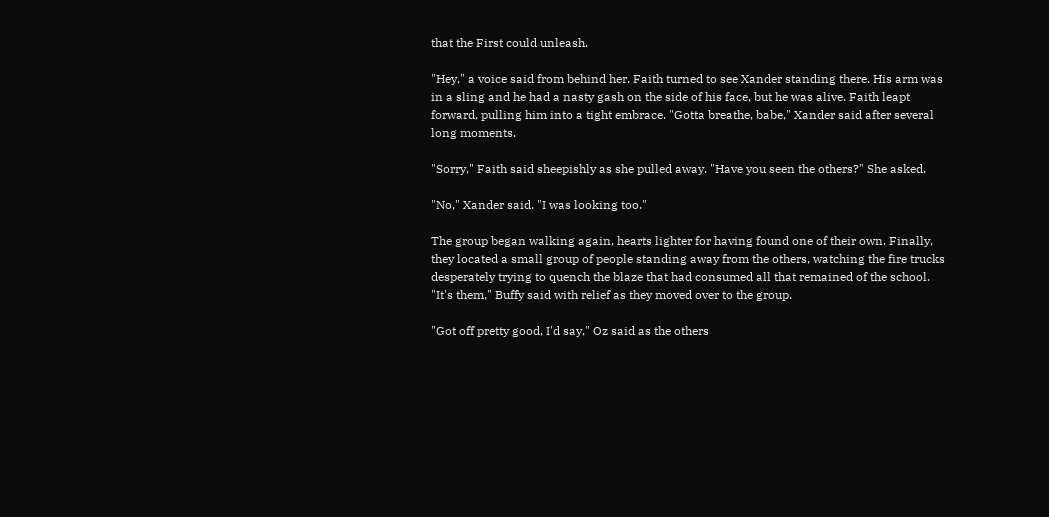that the First could unleash.

"Hey," a voice said from behind her. Faith turned to see Xander standing there. His arm was in a sling and he had a nasty gash on the side of his face, but he was alive. Faith leapt forward, pulling him into a tight embrace. "Gotta breathe, babe," Xander said after several long moments.

"Sorry," Faith said sheepishly as she pulled away. "Have you seen the others?" She asked.

"No," Xander said. "I was looking too."

The group began walking again, hearts lighter for having found one of their own. Finally, they located a small group of people standing away from the others, watching the fire trucks desperately trying to quench the blaze that had consumed all that remained of the school. "It's them," Buffy said with relief as they moved over to the group.

"Got off pretty good, I'd say," Oz said as the others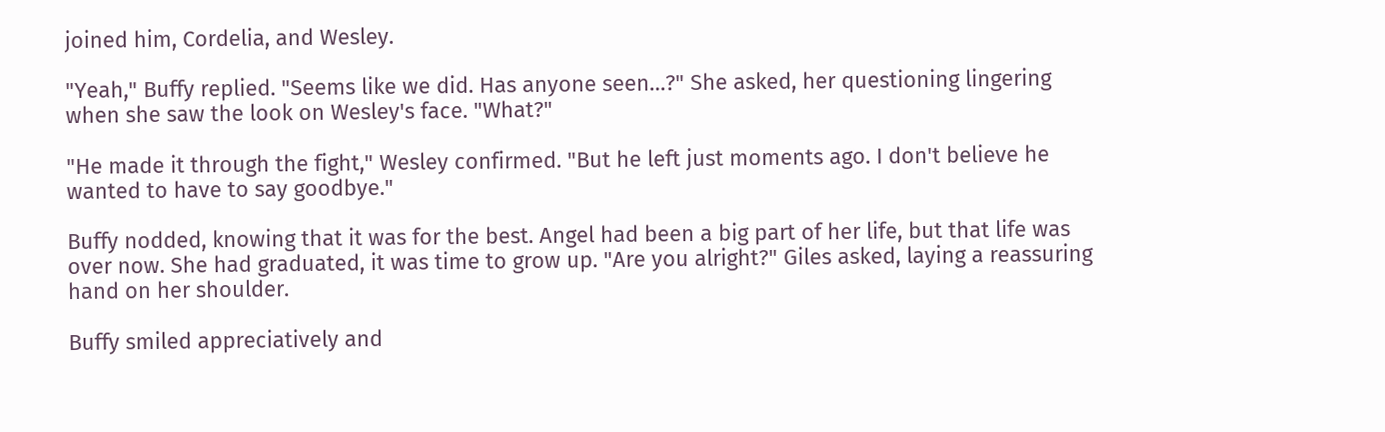joined him, Cordelia, and Wesley.

"Yeah," Buffy replied. "Seems like we did. Has anyone seen…?" She asked, her questioning lingering when she saw the look on Wesley's face. "What?"

"He made it through the fight," Wesley confirmed. "But he left just moments ago. I don't believe he wanted to have to say goodbye."

Buffy nodded, knowing that it was for the best. Angel had been a big part of her life, but that life was over now. She had graduated, it was time to grow up. "Are you alright?" Giles asked, laying a reassuring hand on her shoulder.

Buffy smiled appreciatively and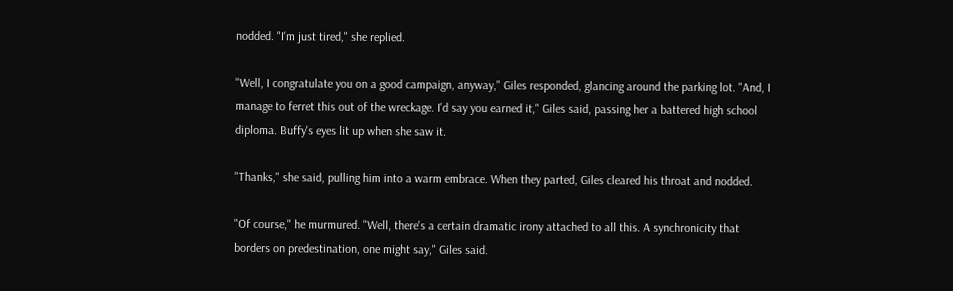nodded. "I'm just tired," she replied.

"Well, I congratulate you on a good campaign, anyway," Giles responded, glancing around the parking lot. "And, I manage to ferret this out of the wreckage. I'd say you earned it," Giles said, passing her a battered high school diploma. Buffy's eyes lit up when she saw it.

"Thanks," she said, pulling him into a warm embrace. When they parted, Giles cleared his throat and nodded.

"Of course," he murmured. "Well, there's a certain dramatic irony attached to all this. A synchronicity that borders on predestination, one might say," Giles said.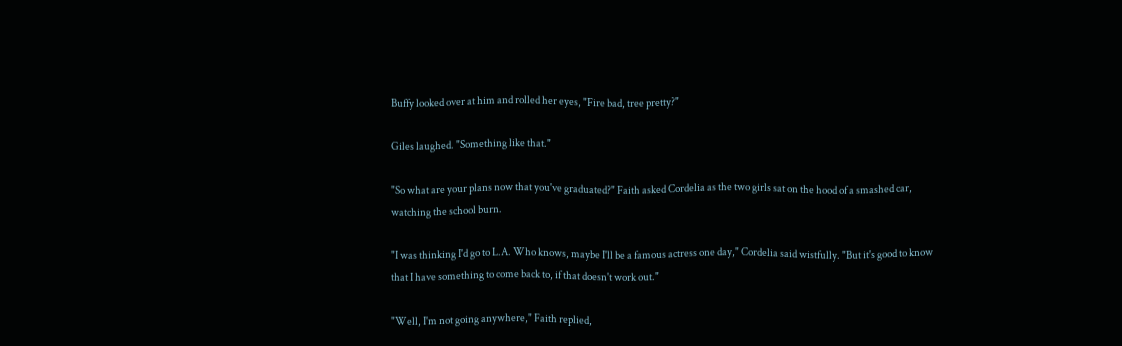Buffy looked over at him and rolled her eyes, "Fire bad, tree pretty?"

Giles laughed. "Something like that."

"So what are your plans now that you've graduated?" Faith asked Cordelia as the two girls sat on the hood of a smashed car, watching the school burn.

"I was thinking I'd go to L.A. Who knows, maybe I'll be a famous actress one day," Cordelia said wistfully. "But it's good to know that I have something to come back to, if that doesn't work out."

"Well, I'm not going anywhere," Faith replied,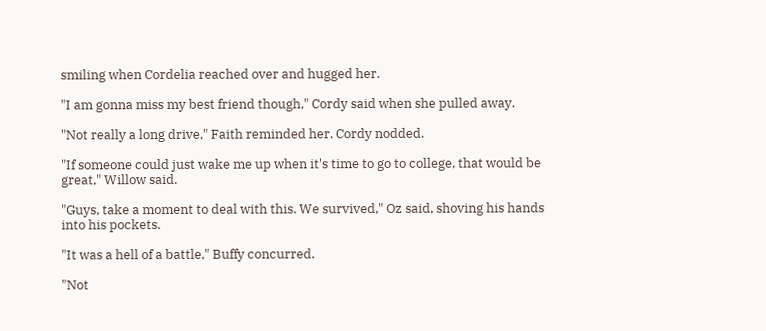smiling when Cordelia reached over and hugged her.

"I am gonna miss my best friend though," Cordy said when she pulled away.

"Not really a long drive," Faith reminded her. Cordy nodded.

"If someone could just wake me up when it's time to go to college, that would be great," Willow said.

"Guys, take a moment to deal with this. We survived," Oz said, shoving his hands into his pockets.

"It was a hell of a battle," Buffy concurred.

"Not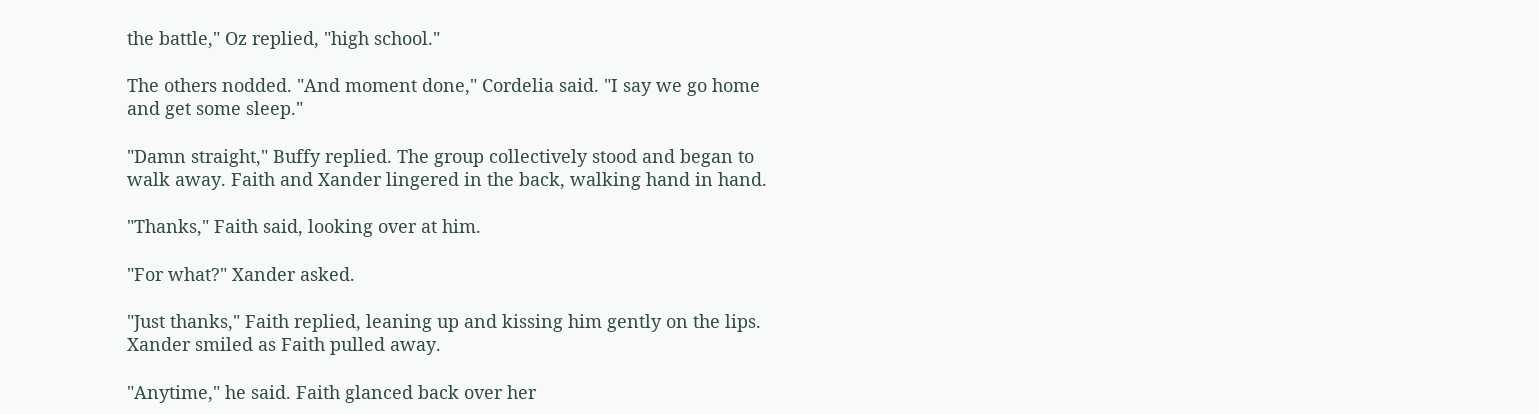the battle," Oz replied, "high school."

The others nodded. "And moment done," Cordelia said. "I say we go home and get some sleep."

"Damn straight," Buffy replied. The group collectively stood and began to walk away. Faith and Xander lingered in the back, walking hand in hand.

"Thanks," Faith said, looking over at him.

"For what?" Xander asked.

"Just thanks," Faith replied, leaning up and kissing him gently on the lips. Xander smiled as Faith pulled away.

"Anytime," he said. Faith glanced back over her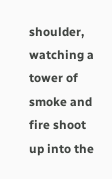shoulder, watching a tower of smoke and fire shoot up into the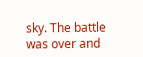sky. The battle was over and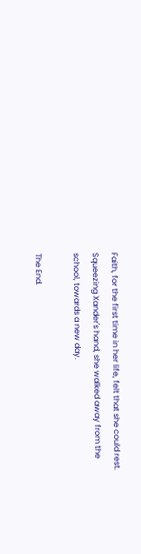Faith, for the first time in her life, felt that she could rest. Squeezing Xander's hand, she walked away from the school, towards a new day.

The End.